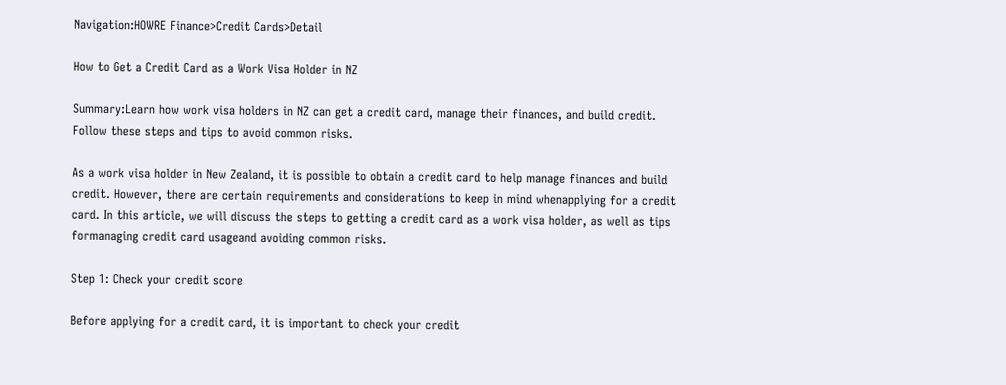Navigation:HOWRE Finance>Credit Cards>Detail

How to Get a Credit Card as a Work Visa Holder in NZ

Summary:Learn how work visa holders in NZ can get a credit card, manage their finances, and build credit. Follow these steps and tips to avoid common risks.

As a work visa holder in New Zealand, it is possible to obtain a credit card to help manage finances and build credit. However, there are certain requirements and considerations to keep in mind whenapplying for a credit card. In this article, we will discuss the steps to getting a credit card as a work visa holder, as well as tips formanaging credit card usageand avoiding common risks.

Step 1: Check your credit score

Before applying for a credit card, it is important to check your credit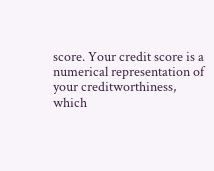score. Your credit score is a numerical representation of your creditworthiness, which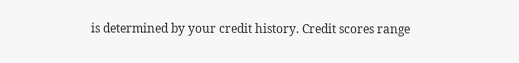is determined by your credit history. Credit scores range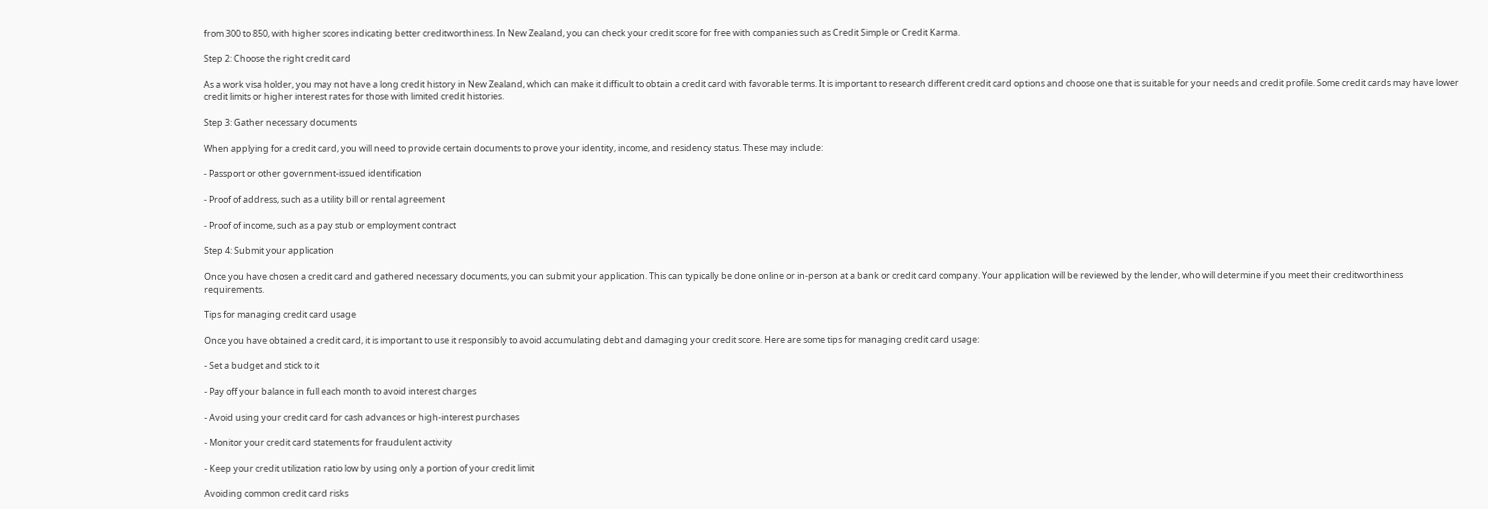from 300 to 850, with higher scores indicating better creditworthiness. In New Zealand, you can check your credit score for free with companies such as Credit Simple or Credit Karma.

Step 2: Choose the right credit card

As a work visa holder, you may not have a long credit history in New Zealand, which can make it difficult to obtain a credit card with favorable terms. It is important to research different credit card options and choose one that is suitable for your needs and credit profile. Some credit cards may have lower credit limits or higher interest rates for those with limited credit histories.

Step 3: Gather necessary documents

When applying for a credit card, you will need to provide certain documents to prove your identity, income, and residency status. These may include:

- Passport or other government-issued identification

- Proof of address, such as a utility bill or rental agreement

- Proof of income, such as a pay stub or employment contract

Step 4: Submit your application

Once you have chosen a credit card and gathered necessary documents, you can submit your application. This can typically be done online or in-person at a bank or credit card company. Your application will be reviewed by the lender, who will determine if you meet their creditworthiness requirements.

Tips for managing credit card usage

Once you have obtained a credit card, it is important to use it responsibly to avoid accumulating debt and damaging your credit score. Here are some tips for managing credit card usage:

- Set a budget and stick to it

- Pay off your balance in full each month to avoid interest charges

- Avoid using your credit card for cash advances or high-interest purchases

- Monitor your credit card statements for fraudulent activity

- Keep your credit utilization ratio low by using only a portion of your credit limit

Avoiding common credit card risks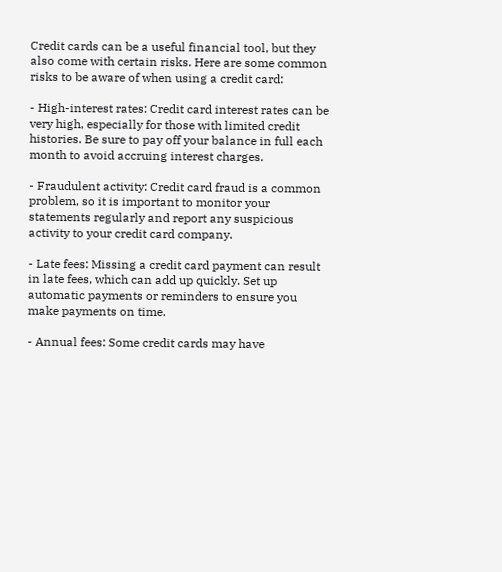Credit cards can be a useful financial tool, but they also come with certain risks. Here are some common risks to be aware of when using a credit card:

- High-interest rates: Credit card interest rates can be very high, especially for those with limited credit histories. Be sure to pay off your balance in full each month to avoid accruing interest charges.

- Fraudulent activity: Credit card fraud is a common problem, so it is important to monitor your statements regularly and report any suspicious activity to your credit card company.

- Late fees: Missing a credit card payment can result in late fees, which can add up quickly. Set up automatic payments or reminders to ensure you make payments on time.

- Annual fees: Some credit cards may have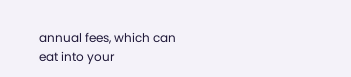annual fees, which can eat into your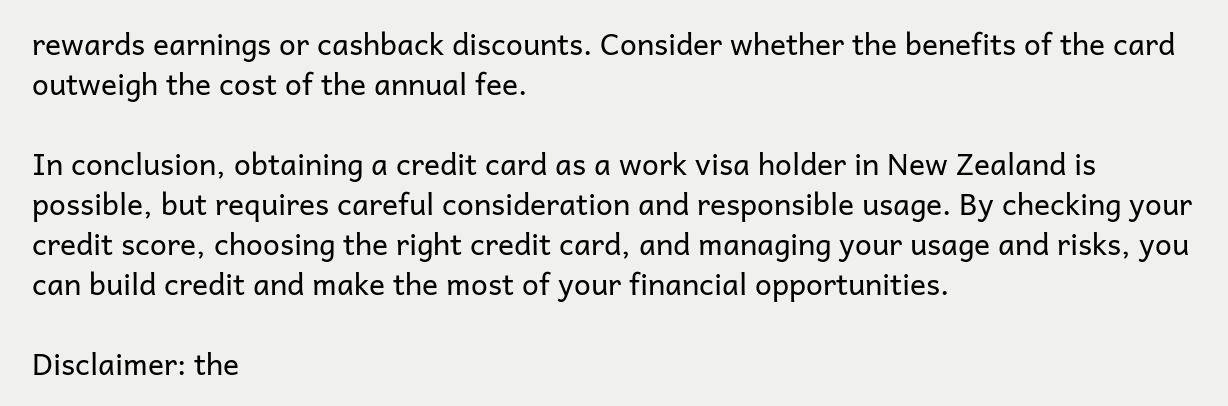rewards earnings or cashback discounts. Consider whether the benefits of the card outweigh the cost of the annual fee.

In conclusion, obtaining a credit card as a work visa holder in New Zealand is possible, but requires careful consideration and responsible usage. By checking your credit score, choosing the right credit card, and managing your usage and risks, you can build credit and make the most of your financial opportunities.

Disclaimer: the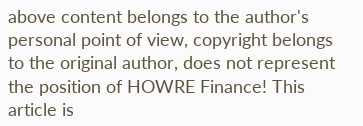above content belongs to the author's personal point of view, copyright belongs to the original author, does not represent the position of HOWRE Finance! This article is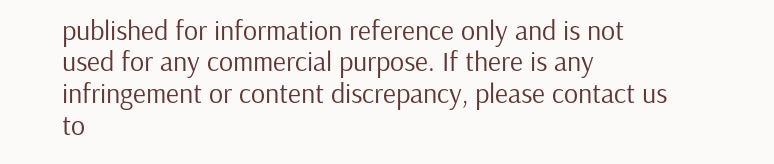published for information reference only and is not used for any commercial purpose. If there is any infringement or content discrepancy, please contact us to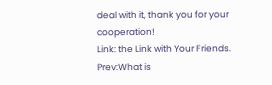deal with it, thank you for your cooperation!
Link: the Link with Your Friends.
Prev:What is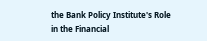the Bank Policy Institute's Role in the Financial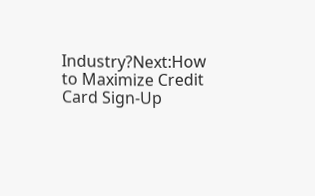Industry?Next:How to Maximize Credit Card Sign-Up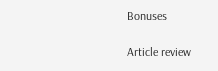Bonuses

Article review